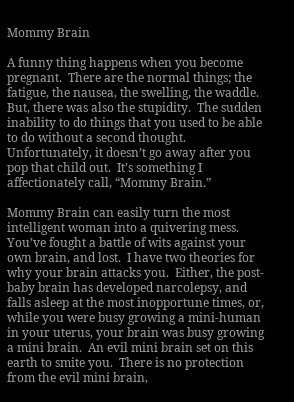Mommy Brain

A funny thing happens when you become pregnant.  There are the normal things; the fatigue, the nausea, the swelling, the waddle.  But, there was also the stupidity.  The sudden inability to do things that you used to be able to do without a second thought.  Unfortunately, it doesn’t go away after you pop that child out.  It’s something I affectionately call, “Mommy Brain.”

Mommy Brain can easily turn the most intelligent woman into a quivering mess.  You’ve fought a battle of wits against your own brain, and lost.  I have two theories for why your brain attacks you.  Either, the post-baby brain has developed narcolepsy, and falls asleep at the most inopportune times, or, while you were busy growing a mini-human in your uterus, your brain was busy growing a mini brain.  An evil mini brain set on this earth to smite you.  There is no protection from the evil mini brain,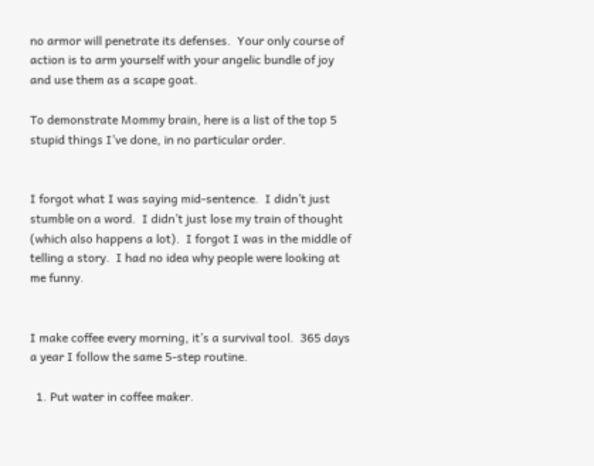no armor will penetrate its defenses.  Your only course of action is to arm yourself with your angelic bundle of joy and use them as a scape goat.

To demonstrate Mommy brain, here is a list of the top 5 stupid things I’ve done, in no particular order.


I forgot what I was saying mid-sentence.  I didn’t just stumble on a word.  I didn’t just lose my train of thought (which also happens a lot).  I forgot I was in the middle of telling a story.  I had no idea why people were looking at me funny.


I make coffee every morning, it’s a survival tool.  365 days a year I follow the same 5-step routine.

  1. Put water in coffee maker.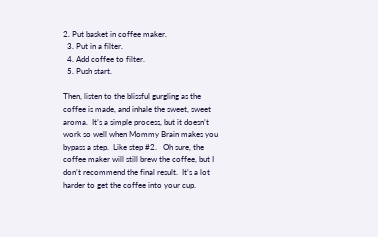2. Put basket in coffee maker.
  3. Put in a filter.
  4. Add coffee to filter.
  5. Push start.

Then, listen to the blissful gurgling as the coffee is made, and inhale the sweet, sweet aroma.  It’s a simple process, but it doesn’t work so well when Mommy Brain makes you bypass a step.  Like step #2.   Oh sure, the coffee maker will still brew the coffee, but I don’t recommend the final result.  It’s a lot harder to get the coffee into your cup.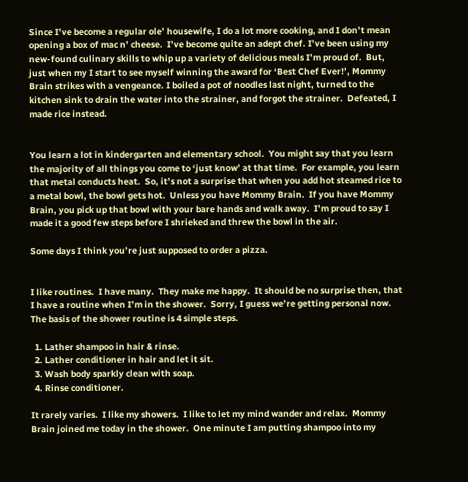Since I’ve become a regular ole’ housewife, I do a lot more cooking, and I don’t mean opening a box of mac n’ cheese.  I’ve become quite an adept chef. I’ve been using my new-found culinary skills to whip up a variety of delicious meals I’m proud of.  But, just when my I start to see myself winning the award for ‘Best Chef Ever!’, Mommy Brain strikes with a vengeance. I boiled a pot of noodles last night, turned to the kitchen sink to drain the water into the strainer, and forgot the strainer.  Defeated, I made rice instead.


You learn a lot in kindergarten and elementary school.  You might say that you learn the majority of all things you come to ‘just know’ at that time.  For example, you learn that metal conducts heat.  So, it’s not a surprise that when you add hot steamed rice to a metal bowl, the bowl gets hot.  Unless you have Mommy Brain.  If you have Mommy Brain, you pick up that bowl with your bare hands and walk away.  I’m proud to say I made it a good few steps before I shrieked and threw the bowl in the air.

Some days I think you’re just supposed to order a pizza.


I like routines.  I have many.  They make me happy.  It should be no surprise then, that I have a routine when I’m in the shower.  Sorry, I guess we’re getting personal now. The basis of the shower routine is 4 simple steps.

  1. Lather shampoo in hair & rinse.
  2. Lather conditioner in hair and let it sit.
  3. Wash body sparkly clean with soap.
  4. Rinse conditioner.

It rarely varies.  I like my showers.  I like to let my mind wander and relax.  Mommy Brain joined me today in the shower.  One minute I am putting shampoo into my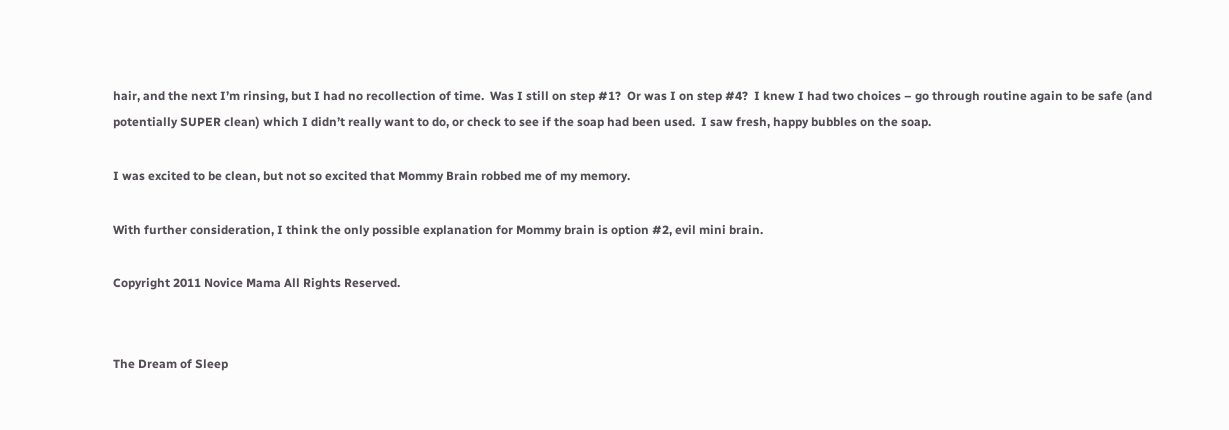hair, and the next I’m rinsing, but I had no recollection of time.  Was I still on step #1?  Or was I on step #4?  I knew I had two choices – go through routine again to be safe (and potentially SUPER clean) which I didn’t really want to do, or check to see if the soap had been used.  I saw fresh, happy bubbles on the soap.

I was excited to be clean, but not so excited that Mommy Brain robbed me of my memory.

With further consideration, I think the only possible explanation for Mommy brain is option #2, evil mini brain.

Copyright 2011 Novice Mama All Rights Reserved.


The Dream of Sleep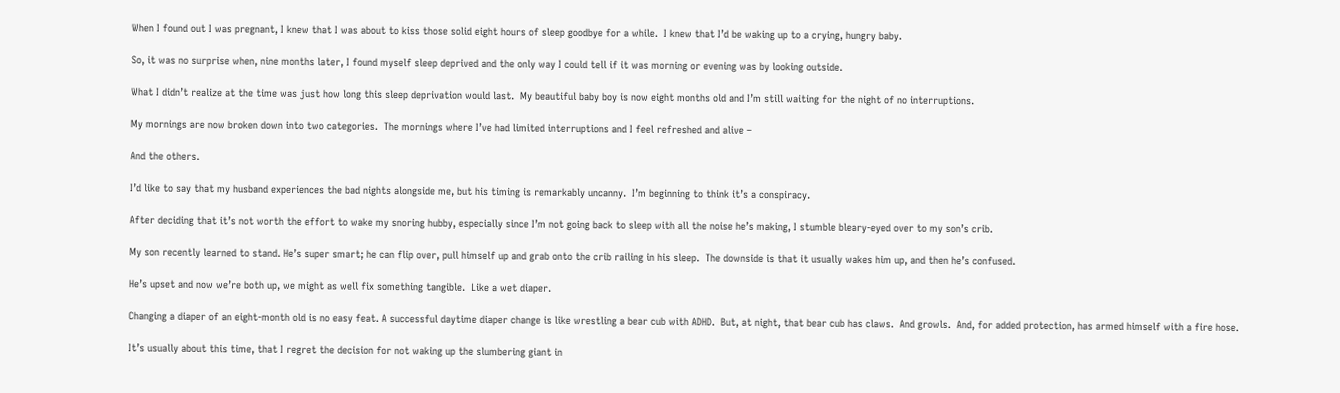When I found out I was pregnant, I knew that I was about to kiss those solid eight hours of sleep goodbye for a while.  I knew that I’d be waking up to a crying, hungry baby.

So, it was no surprise when, nine months later, I found myself sleep deprived and the only way I could tell if it was morning or evening was by looking outside.

What I didn’t realize at the time was just how long this sleep deprivation would last.  My beautiful baby boy is now eight months old and I’m still waiting for the night of no interruptions.

My mornings are now broken down into two categories.  The mornings where I’ve had limited interruptions and I feel refreshed and alive –

And the others.

I’d like to say that my husband experiences the bad nights alongside me, but his timing is remarkably uncanny.  I’m beginning to think it’s a conspiracy.

After deciding that it’s not worth the effort to wake my snoring hubby, especially since I’m not going back to sleep with all the noise he’s making, I stumble bleary-eyed over to my son’s crib.

My son recently learned to stand. He’s super smart; he can flip over, pull himself up and grab onto the crib railing in his sleep.  The downside is that it usually wakes him up, and then he’s confused.

He’s upset and now we’re both up, we might as well fix something tangible.  Like a wet diaper.

Changing a diaper of an eight-month old is no easy feat. A successful daytime diaper change is like wrestling a bear cub with ADHD.  But, at night, that bear cub has claws.  And growls.  And, for added protection, has armed himself with a fire hose.

It’s usually about this time, that I regret the decision for not waking up the slumbering giant in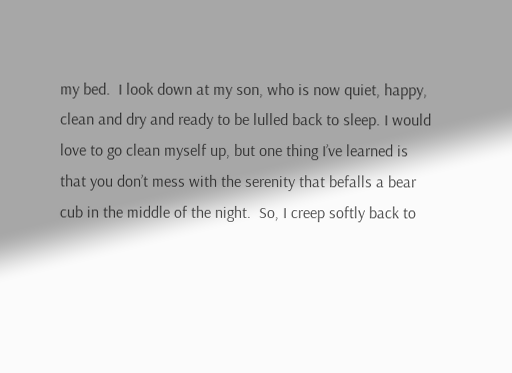my bed.  I look down at my son, who is now quiet, happy, clean and dry and ready to be lulled back to sleep. I would love to go clean myself up, but one thing I’ve learned is that you don’t mess with the serenity that befalls a bear cub in the middle of the night.  So, I creep softly back to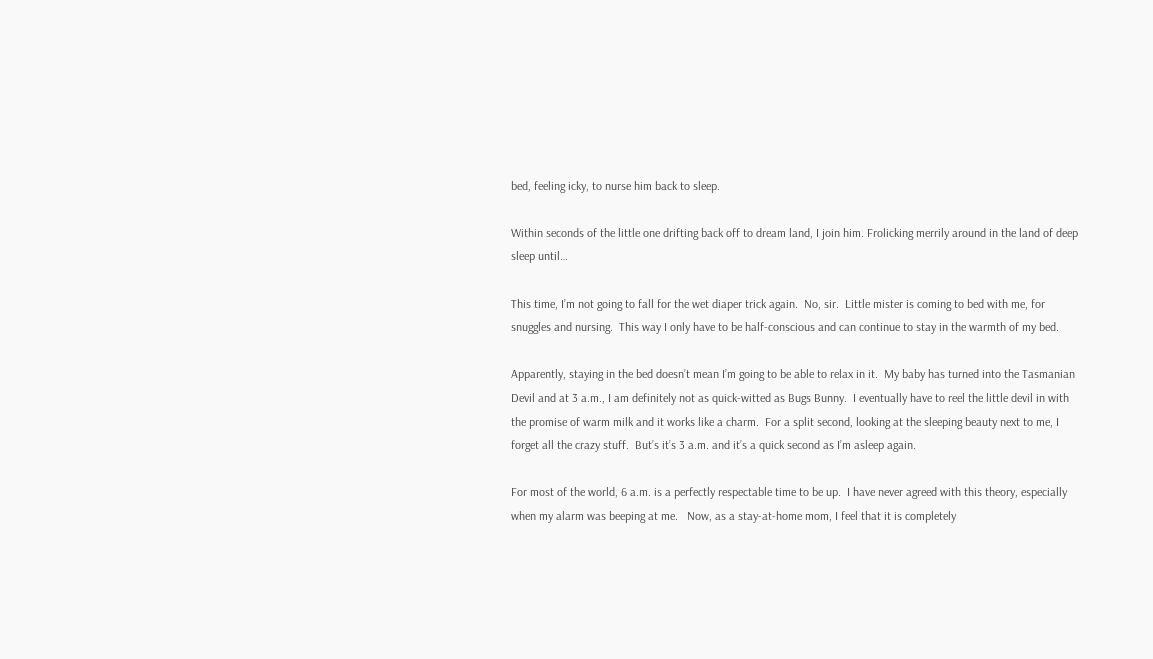bed, feeling icky, to nurse him back to sleep.

Within seconds of the little one drifting back off to dream land, I join him. Frolicking merrily around in the land of deep sleep until…

This time, I’m not going to fall for the wet diaper trick again.  No, sir.  Little mister is coming to bed with me, for snuggles and nursing.  This way I only have to be half-conscious and can continue to stay in the warmth of my bed.

Apparently, staying in the bed doesn’t mean I’m going to be able to relax in it.  My baby has turned into the Tasmanian Devil and at 3 a.m., I am definitely not as quick-witted as Bugs Bunny.  I eventually have to reel the little devil in with the promise of warm milk and it works like a charm.  For a split second, looking at the sleeping beauty next to me, I forget all the crazy stuff.  But’s it’s 3 a.m. and it’s a quick second as I’m asleep again.

For most of the world, 6 a.m. is a perfectly respectable time to be up.  I have never agreed with this theory, especially when my alarm was beeping at me.   Now, as a stay-at-home mom, I feel that it is completely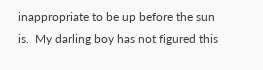inappropriate to be up before the sun is.  My darling boy has not figured this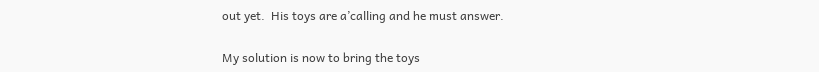out yet.  His toys are a’calling and he must answer.

My solution is now to bring the toys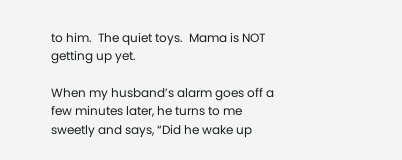to him.  The quiet toys.  Mama is NOT getting up yet.

When my husband’s alarm goes off a few minutes later, he turns to me sweetly and says, “Did he wake up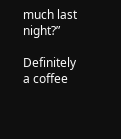much last night?”

Definitely a coffee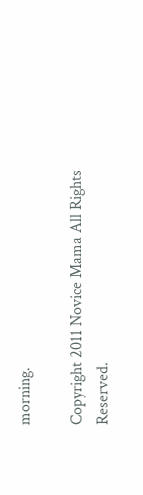morning.

Copyright 2011 Novice Mama All Rights Reserved.